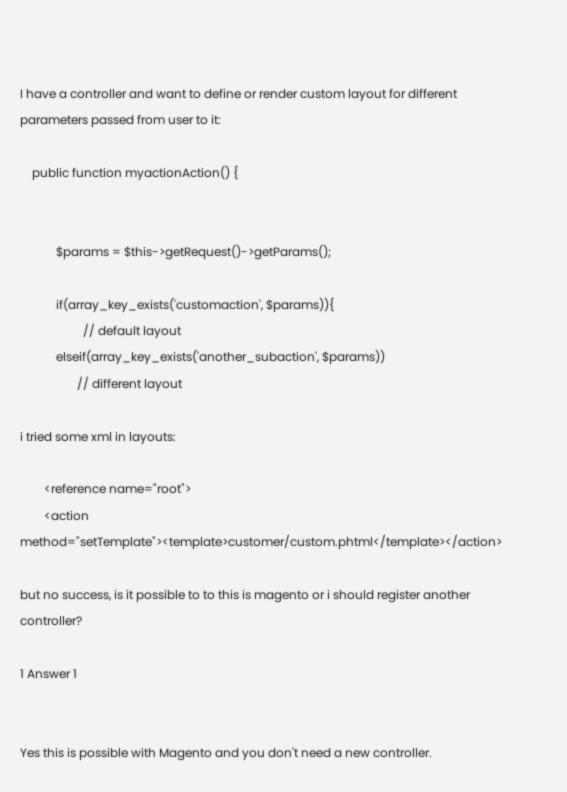I have a controller and want to define or render custom layout for different parameters passed from user to it:

    public function myactionAction() {


            $params = $this->getRequest()->getParams();

            if(array_key_exists('customaction', $params)){
                     // default layout
            elseif(array_key_exists('another_subaction', $params))
                   // different layout

i tried some xml in layouts:

        <reference name="root">
        <action method="setTemplate"><template>customer/custom.phtml</template></action>

but no success, is it possible to to this is magento or i should register another controller?

1 Answer 1


Yes this is possible with Magento and you don't need a new controller.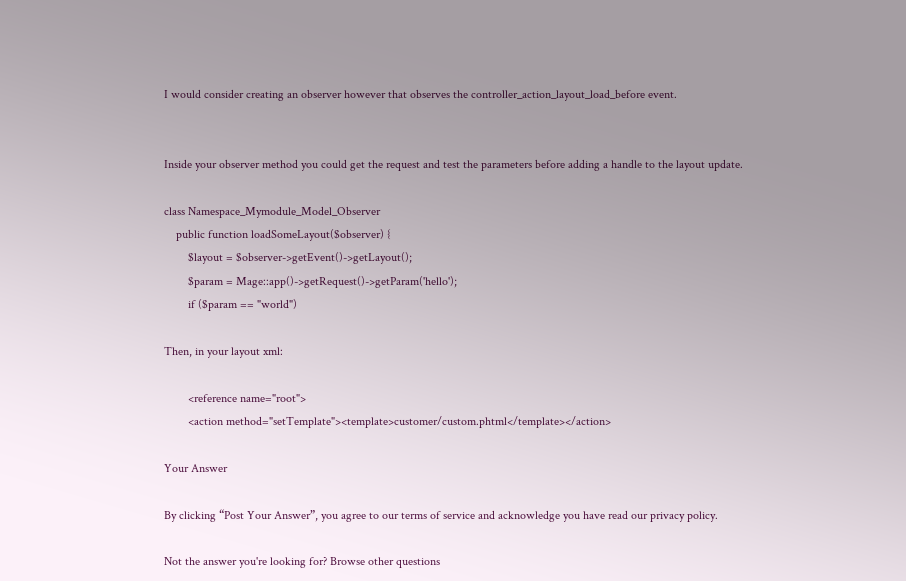I would consider creating an observer however that observes the controller_action_layout_load_before event.


Inside your observer method you could get the request and test the parameters before adding a handle to the layout update.

class Namespace_Mymodule_Model_Observer
    public function loadSomeLayout($observer) {
        $layout = $observer->getEvent()->getLayout();
        $param = Mage::app()->getRequest()->getParam('hello');
        if ($param == "world")

Then, in your layout xml:

        <reference name="root">
        <action method="setTemplate"><template>customer/custom.phtml</template></action>

Your Answer

By clicking “Post Your Answer”, you agree to our terms of service and acknowledge you have read our privacy policy.

Not the answer you're looking for? Browse other questions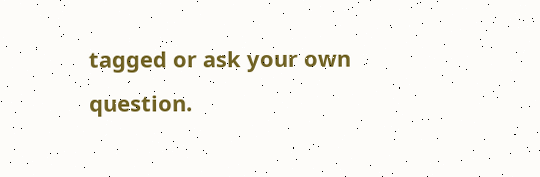tagged or ask your own question.